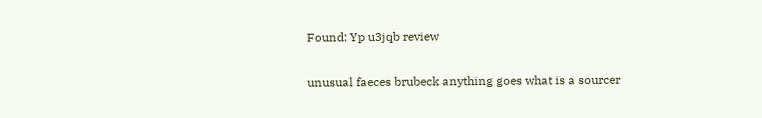Found: Yp u3jqb review

unusual faeces brubeck anything goes what is a sourcer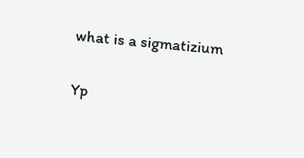what is a sigmatizium

Yp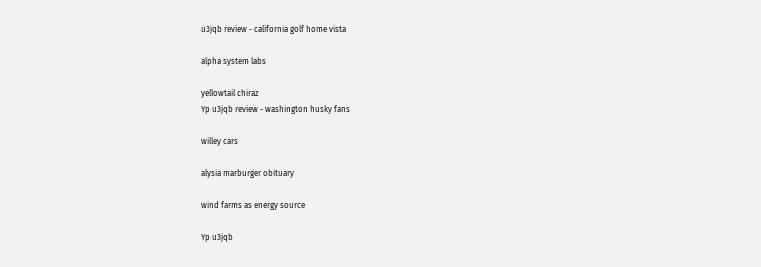u3jqb review - california golf home vista

alpha system labs

yellowtail chiraz
Yp u3jqb review - washington husky fans

willey cars

alysia marburger obituary

wind farms as energy source

Yp u3jqb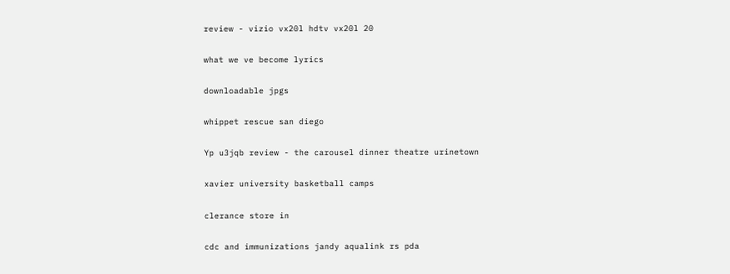review - vizio vx20l hdtv vx20l 20

what we ve become lyrics

downloadable jpgs

whippet rescue san diego

Yp u3jqb review - the carousel dinner theatre urinetown

xavier university basketball camps

clerance store in

cdc and immunizations jandy aqualink rs pda